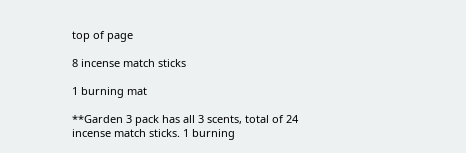top of page

8 incense match sticks

1 burning mat

**Garden 3 pack has all 3 scents, total of 24 incense match sticks. 1 burning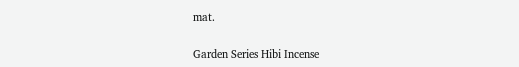mat.

Garden Series Hibi Incense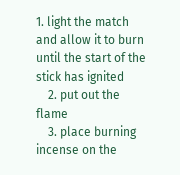1. light the match and allow it to burn until the start of the stick has ignited
    2. put out the flame
    3. place burning incense on the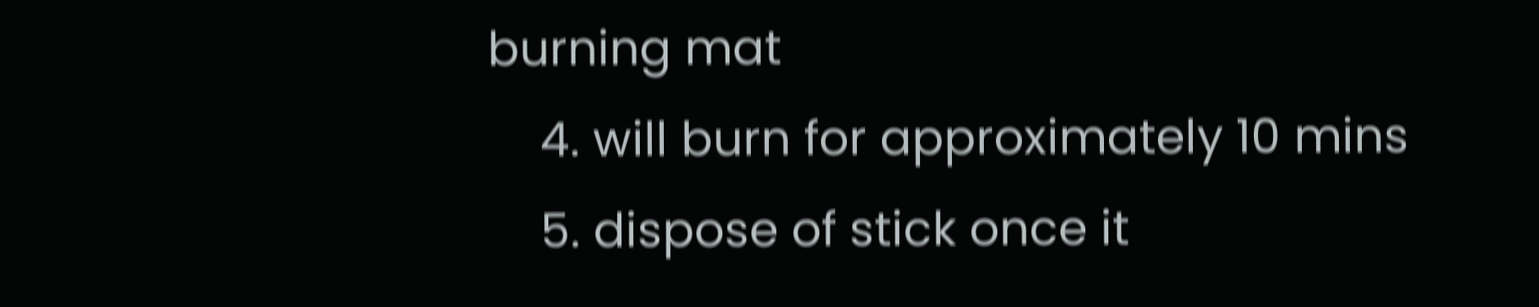burning mat
    4. will burn for approximately 10 mins
    5. dispose of stick once it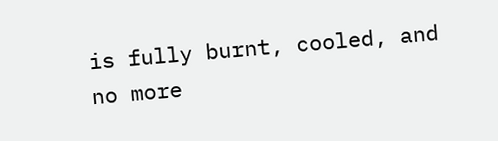is fully burnt, cooled, and no more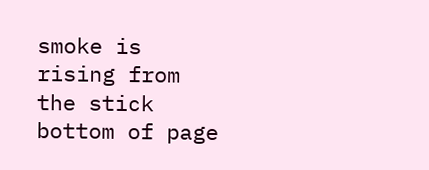smoke is rising from the stick
bottom of page